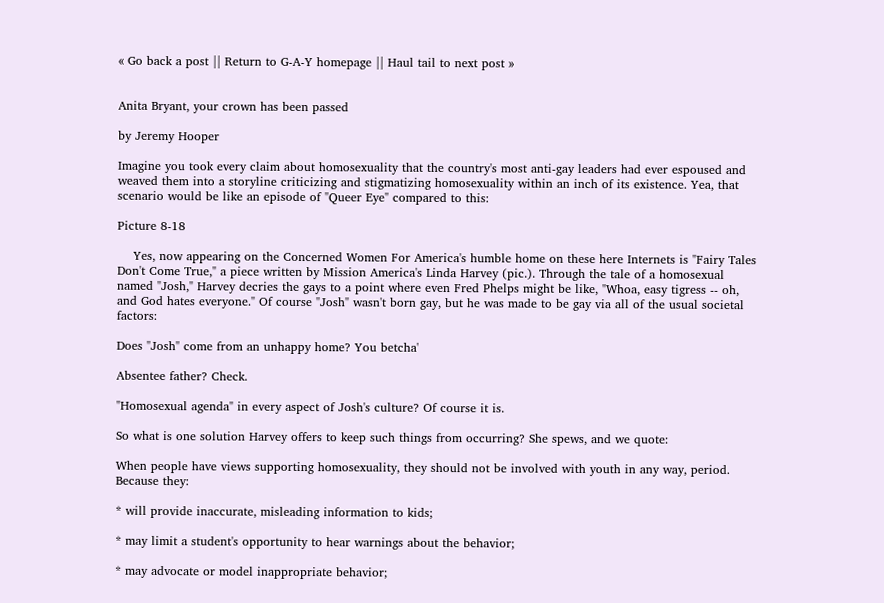« Go back a post || Return to G-A-Y homepage || Haul tail to next post »


Anita Bryant, your crown has been passed

by Jeremy Hooper

Imagine you took every claim about homosexuality that the country's most anti-gay leaders had ever espoused and weaved them into a storyline criticizing and stigmatizing homosexuality within an inch of its existence. Yea, that scenario would be like an episode of "Queer Eye" compared to this:

Picture 8-18

    Yes, now appearing on the Concerned Women For America's humble home on these here Internets is "Fairy Tales Don't Come True," a piece written by Mission America's Linda Harvey (pic.). Through the tale of a homosexual named "Josh," Harvey decries the gays to a point where even Fred Phelps might be like, "Whoa, easy tigress -- oh, and God hates everyone." Of course "Josh" wasn't born gay, but he was made to be gay via all of the usual societal factors:

Does "Josh" come from an unhappy home? You betcha'

Absentee father? Check.

"Homosexual agenda" in every aspect of Josh's culture? Of course it is.

So what is one solution Harvey offers to keep such things from occurring? She spews, and we quote:

When people have views supporting homosexuality, they should not be involved with youth in any way, period. Because they:

* will provide inaccurate, misleading information to kids;

* may limit a student's opportunity to hear warnings about the behavior;

* may advocate or model inappropriate behavior;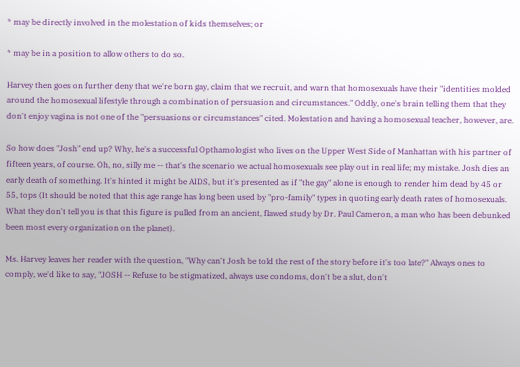* may be directly involved in the molestation of kids themselves; or

* may be in a position to allow others to do so.

Harvey then goes on further deny that we're born gay, claim that we recruit, and warn that homosexuals have their "identities molded around the homosexual lifestyle through a combination of persuasion and circumstances." Oddly, one's brain telling them that they don't enjoy vagina is not one of the "persuasions or circumstances" cited. Molestation and having a homosexual teacher, however, are.

So how does "Josh" end up? Why, he's a successful Opthamologist who lives on the Upper West Side of Manhattan with his partner of fifteen years, of course. Oh, no, silly me -- that's the scenario we actual homosexuals see play out in real life; my mistake. Josh dies an early death of something. It's hinted it might be AIDS, but it's presented as if "the gay" alone is enough to render him dead by 45 or 55, tops (It should be noted that this age range has long been used by "pro-family" types in quoting early death rates of homosexuals. What they don't tell you is that this figure is pulled from an ancient, flawed study by Dr. Paul Cameron, a man who has been debunked been most every organization on the planet).

Ms. Harvey leaves her reader with the question, "Why can't Josh be told the rest of the story before it's too late?" Always ones to comply, we'd like to say, "JOSH -- Refuse to be stigmatized, always use condoms, don't be a slut, don't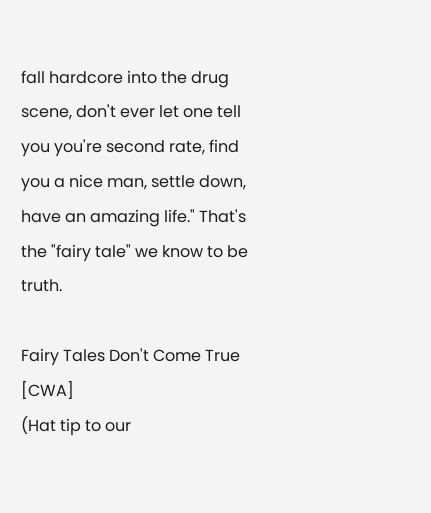fall hardcore into the drug scene, don't ever let one tell you you're second rate, find you a nice man, settle down, have an amazing life." That's the "fairy tale" we know to be truth.

Fairy Tales Don't Come True [CWA]
(Hat tip to our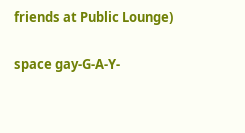friends at Public Lounge)

space gay-G-A-Y-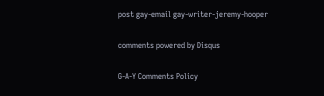post gay-email gay-writer-jeremy-hooper

comments powered by Disqus

G-A-Y Comments Policy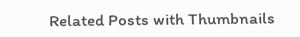Related Posts with Thumbnails